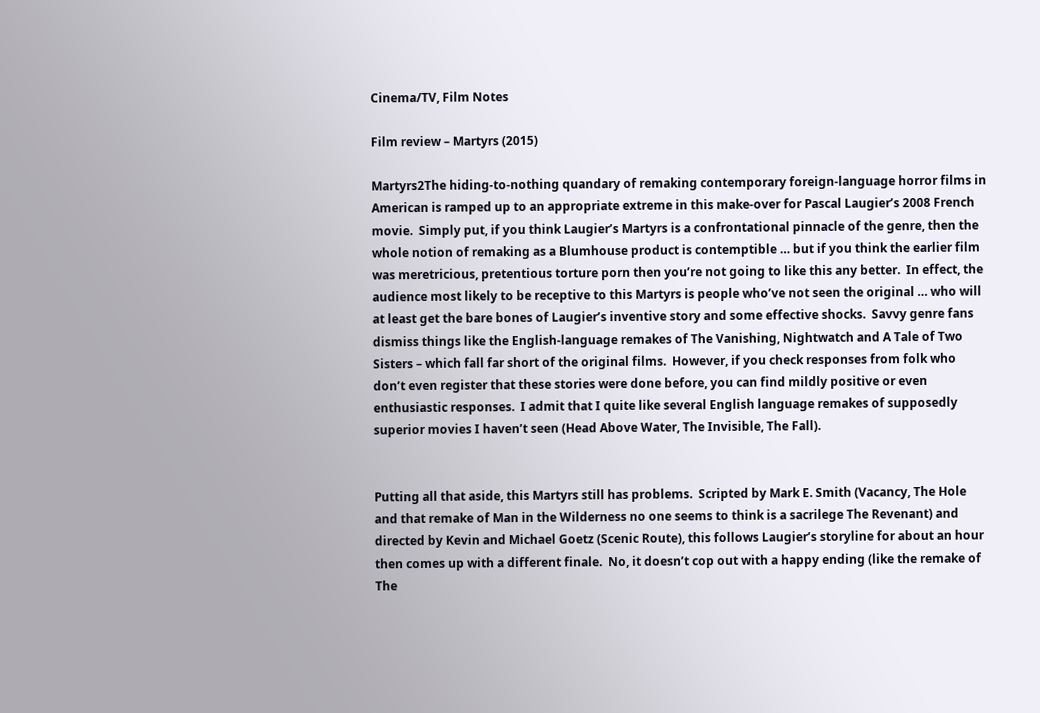Cinema/TV, Film Notes

Film review – Martyrs (2015)

Martyrs2The hiding-to-nothing quandary of remaking contemporary foreign-language horror films in American is ramped up to an appropriate extreme in this make-over for Pascal Laugier’s 2008 French movie.  Simply put, if you think Laugier’s Martyrs is a confrontational pinnacle of the genre, then the whole notion of remaking as a Blumhouse product is contemptible … but if you think the earlier film was meretricious, pretentious torture porn then you’re not going to like this any better.  In effect, the audience most likely to be receptive to this Martyrs is people who’ve not seen the original … who will at least get the bare bones of Laugier’s inventive story and some effective shocks.  Savvy genre fans dismiss things like the English-language remakes of The Vanishing, Nightwatch and A Tale of Two Sisters – which fall far short of the original films.  However, if you check responses from folk who don’t even register that these stories were done before, you can find mildly positive or even enthusiastic responses.  I admit that I quite like several English language remakes of supposedly superior movies I haven’t seen (Head Above Water, The Invisible, The Fall).


Putting all that aside, this Martyrs still has problems.  Scripted by Mark E. Smith (Vacancy, The Hole and that remake of Man in the Wilderness no one seems to think is a sacrilege The Revenant) and directed by Kevin and Michael Goetz (Scenic Route), this follows Laugier’s storyline for about an hour then comes up with a different finale.  No, it doesn’t cop out with a happy ending (like the remake of The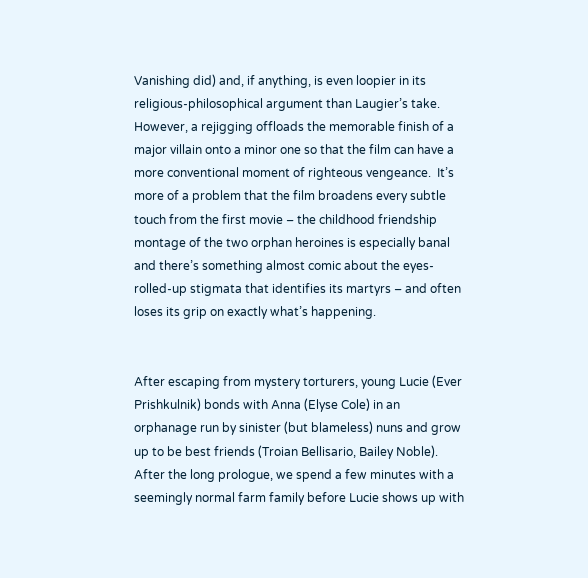Vanishing did) and, if anything, is even loopier in its religious-philosophical argument than Laugier’s take.  However, a rejigging offloads the memorable finish of a major villain onto a minor one so that the film can have a more conventional moment of righteous vengeance.  It’s more of a problem that the film broadens every subtle touch from the first movie – the childhood friendship montage of the two orphan heroines is especially banal and there’s something almost comic about the eyes-rolled-up stigmata that identifies its martyrs – and often loses its grip on exactly what’s happening.


After escaping from mystery torturers, young Lucie (Ever Prishkulnik) bonds with Anna (Elyse Cole) in an orphanage run by sinister (but blameless) nuns and grow up to be best friends (Troian Bellisario, Bailey Noble).  After the long prologue, we spend a few minutes with a seemingly normal farm family before Lucie shows up with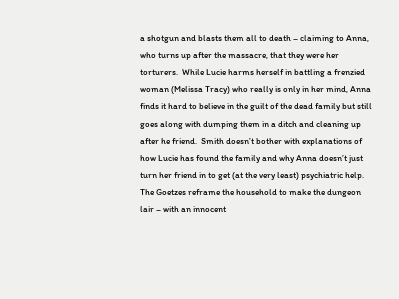a shotgun and blasts them all to death – claiming to Anna, who turns up after the massacre, that they were her torturers.  While Lucie harms herself in battling a frenzied woman (Melissa Tracy) who really is only in her mind, Anna finds it hard to believe in the guilt of the dead family but still goes along with dumping them in a ditch and cleaning up  after he friend.  Smith doesn’t bother with explanations of how Lucie has found the family and why Anna doesn’t just turn her friend in to get (at the very least) psychiatric help.  The Goetzes reframe the household to make the dungeon lair – with an innocent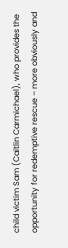child victim Sam (Caitlin Carmichael), who provides the opportunity for redemptive rescue – more obviously and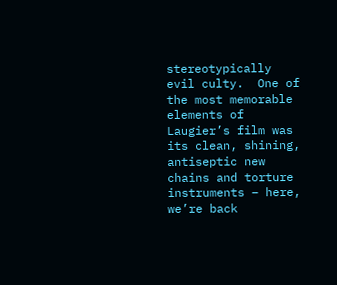stereotypically evil culty.  One of the most memorable elements of Laugier’s film was its clean, shining, antiseptic new chains and torture instruments – here, we’re back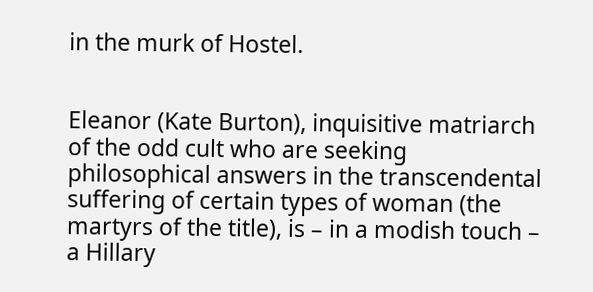in the murk of Hostel.


Eleanor (Kate Burton), inquisitive matriarch of the odd cult who are seeking philosophical answers in the transcendental suffering of certain types of woman (the martyrs of the title), is – in a modish touch – a Hillary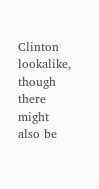Clinton lookalike, though there might also be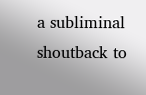a subliminal shoutback to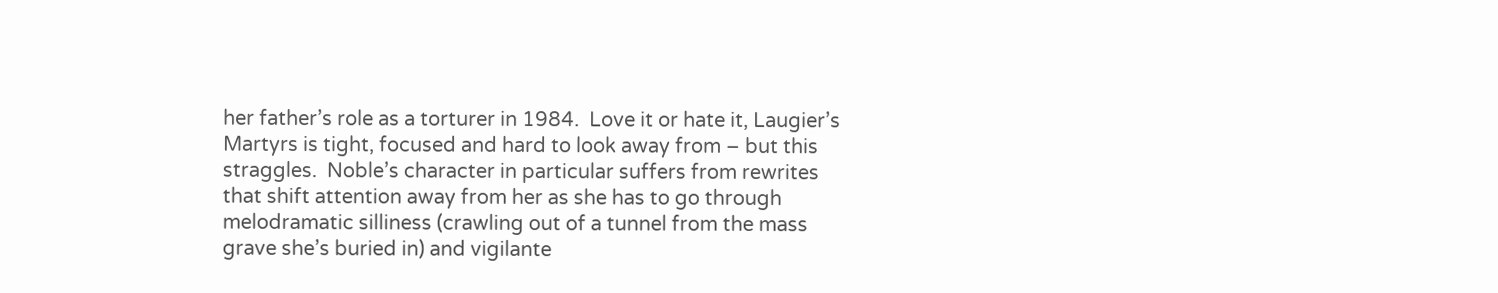her father’s role as a torturer in 1984.  Love it or hate it, Laugier’s Martyrs is tight, focused and hard to look away from – but this straggles.  Noble’s character in particular suffers from rewrites that shift attention away from her as she has to go through melodramatic silliness (crawling out of a tunnel from the mass grave she’s buried in) and vigilante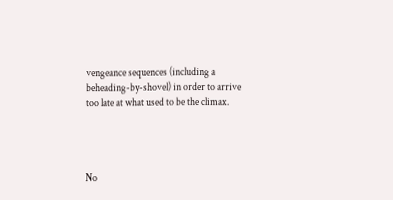vengeance sequences (including a beheading-by-shovel) in order to arrive too late at what used to be the climax.




No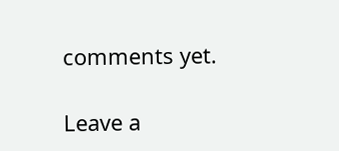comments yet.

Leave a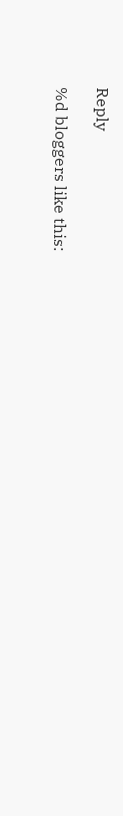Reply

%d bloggers like this: